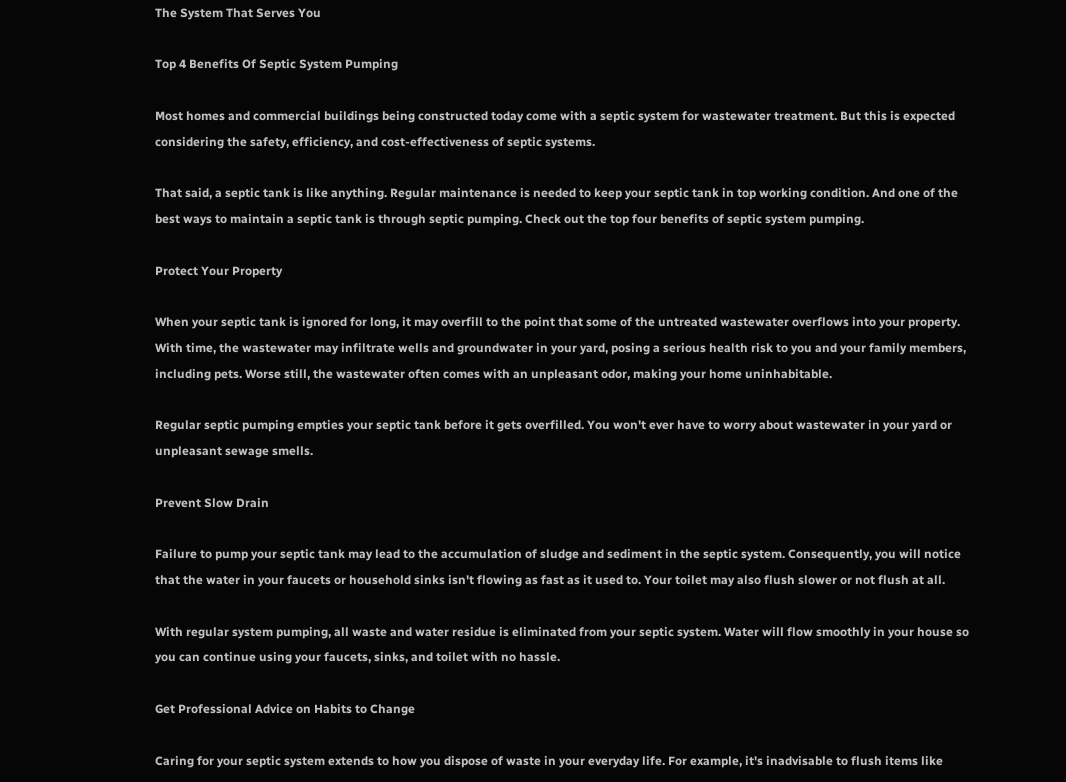The System That Serves You

Top 4 Benefits Of Septic System Pumping

Most homes and commercial buildings being constructed today come with a septic system for wastewater treatment. But this is expected considering the safety, efficiency, and cost-effectiveness of septic systems.

That said, a septic tank is like anything. Regular maintenance is needed to keep your septic tank in top working condition. And one of the best ways to maintain a septic tank is through septic pumping. Check out the top four benefits of septic system pumping.

Protect Your Property

When your septic tank is ignored for long, it may overfill to the point that some of the untreated wastewater overflows into your property. With time, the wastewater may infiltrate wells and groundwater in your yard, posing a serious health risk to you and your family members, including pets. Worse still, the wastewater often comes with an unpleasant odor, making your home uninhabitable.

Regular septic pumping empties your septic tank before it gets overfilled. You won't ever have to worry about wastewater in your yard or unpleasant sewage smells.

Prevent Slow Drain

Failure to pump your septic tank may lead to the accumulation of sludge and sediment in the septic system. Consequently, you will notice that the water in your faucets or household sinks isn't flowing as fast as it used to. Your toilet may also flush slower or not flush at all.

With regular system pumping, all waste and water residue is eliminated from your septic system. Water will flow smoothly in your house so you can continue using your faucets, sinks, and toilet with no hassle.

Get Professional Advice on Habits to Change

Caring for your septic system extends to how you dispose of waste in your everyday life. For example, it's inadvisable to flush items like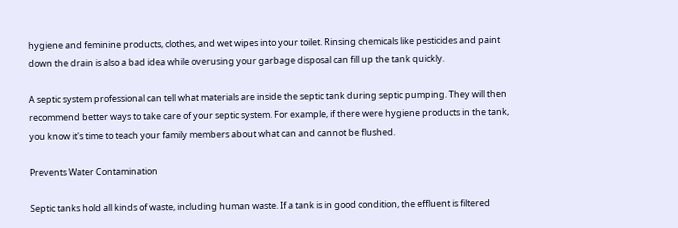hygiene and feminine products, clothes, and wet wipes into your toilet. Rinsing chemicals like pesticides and paint down the drain is also a bad idea while overusing your garbage disposal can fill up the tank quickly.

A septic system professional can tell what materials are inside the septic tank during septic pumping. They will then recommend better ways to take care of your septic system. For example, if there were hygiene products in the tank, you know it's time to teach your family members about what can and cannot be flushed.

Prevents Water Contamination

Septic tanks hold all kinds of waste, including human waste. If a tank is in good condition, the effluent is filtered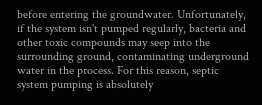before entering the groundwater. Unfortunately, if the system isn't pumped regularly, bacteria and other toxic compounds may seep into the surrounding ground, contaminating underground water in the process. For this reason, septic system pumping is absolutely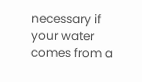necessary if your water comes from a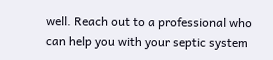well. Reach out to a professional who can help you with your septic system